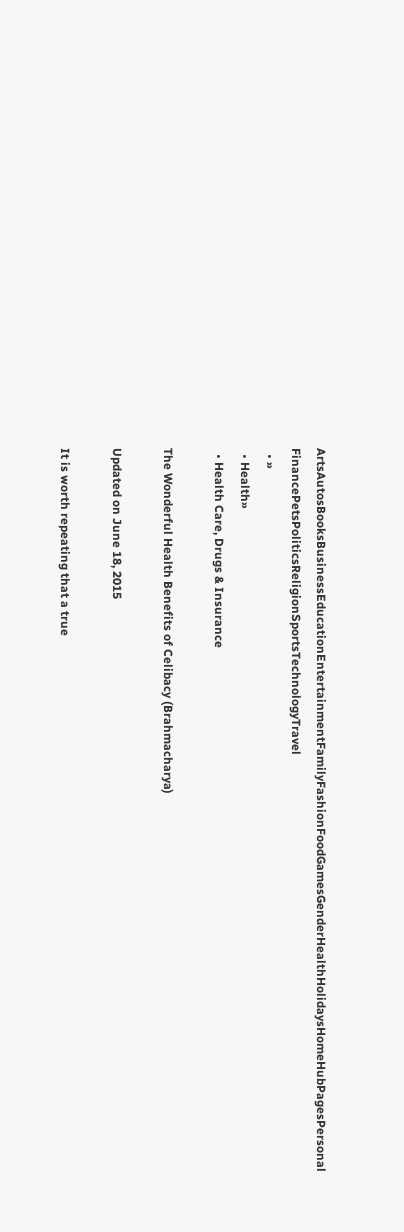ArtsAutosBooksBusinessEducationEntertainmentFamilyFashionFoodGamesGenderHealthHolidaysHomeHubPagesPersonal FinancePetsPoliticsReligionSportsTechnologyTravel
  • »
  • Health»
  • Health Care, Drugs & Insurance

The Wonderful Health Benefits of Celibacy (Brahmacharya)

Updated on June 18, 2015

It is worth repeating that a true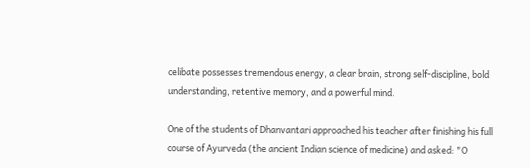celibate possesses tremendous energy, a clear brain, strong self-discipline, bold understanding, retentive memory, and a powerful mind.

One of the students of Dhanvantari approached his teacher after finishing his full course of Ayurveda (the ancient Indian science of medicine) and asked: "O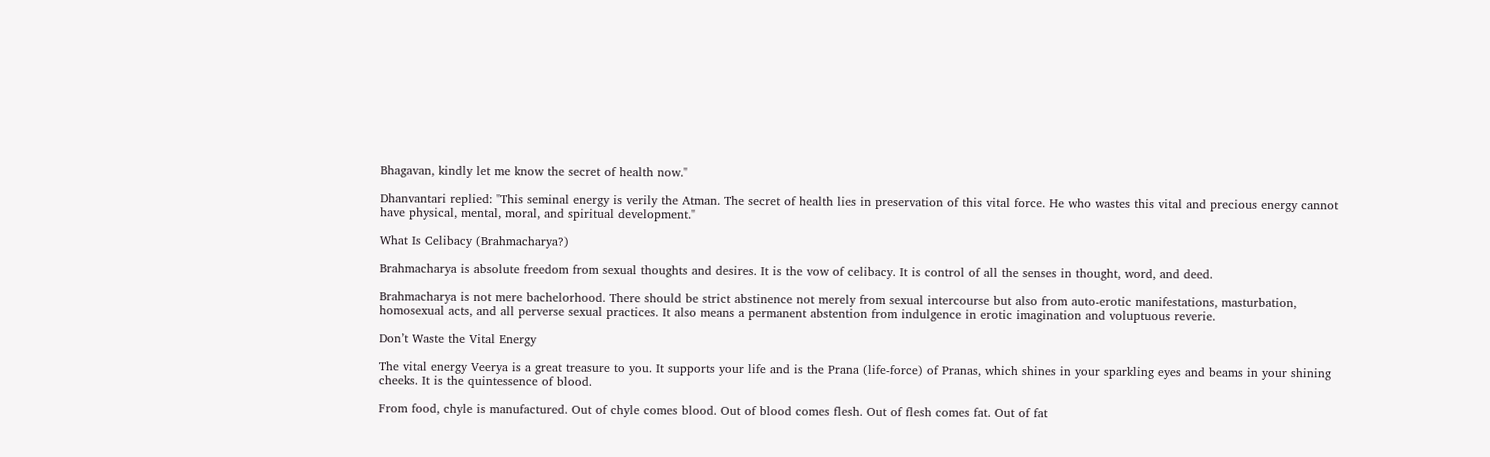Bhagavan, kindly let me know the secret of health now."

Dhanvantari replied: "This seminal energy is verily the Atman. The secret of health lies in preservation of this vital force. He who wastes this vital and precious energy cannot have physical, mental, moral, and spiritual development."

What Is Celibacy (Brahmacharya?)

Brahmacharya is absolute freedom from sexual thoughts and desires. It is the vow of celibacy. It is control of all the senses in thought, word, and deed.

Brahmacharya is not mere bachelorhood. There should be strict abstinence not merely from sexual intercourse but also from auto-erotic manifestations, masturbation, homosexual acts, and all perverse sexual practices. It also means a permanent abstention from indulgence in erotic imagination and voluptuous reverie.

Don’t Waste the Vital Energy

The vital energy Veerya is a great treasure to you. It supports your life and is the Prana (life-force) of Pranas, which shines in your sparkling eyes and beams in your shining cheeks. It is the quintessence of blood.

From food, chyle is manufactured. Out of chyle comes blood. Out of blood comes flesh. Out of flesh comes fat. Out of fat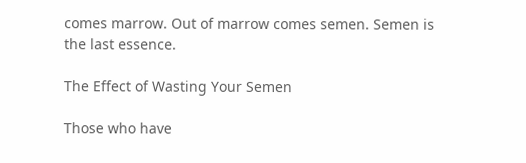comes marrow. Out of marrow comes semen. Semen is the last essence.

The Effect of Wasting Your Semen

Those who have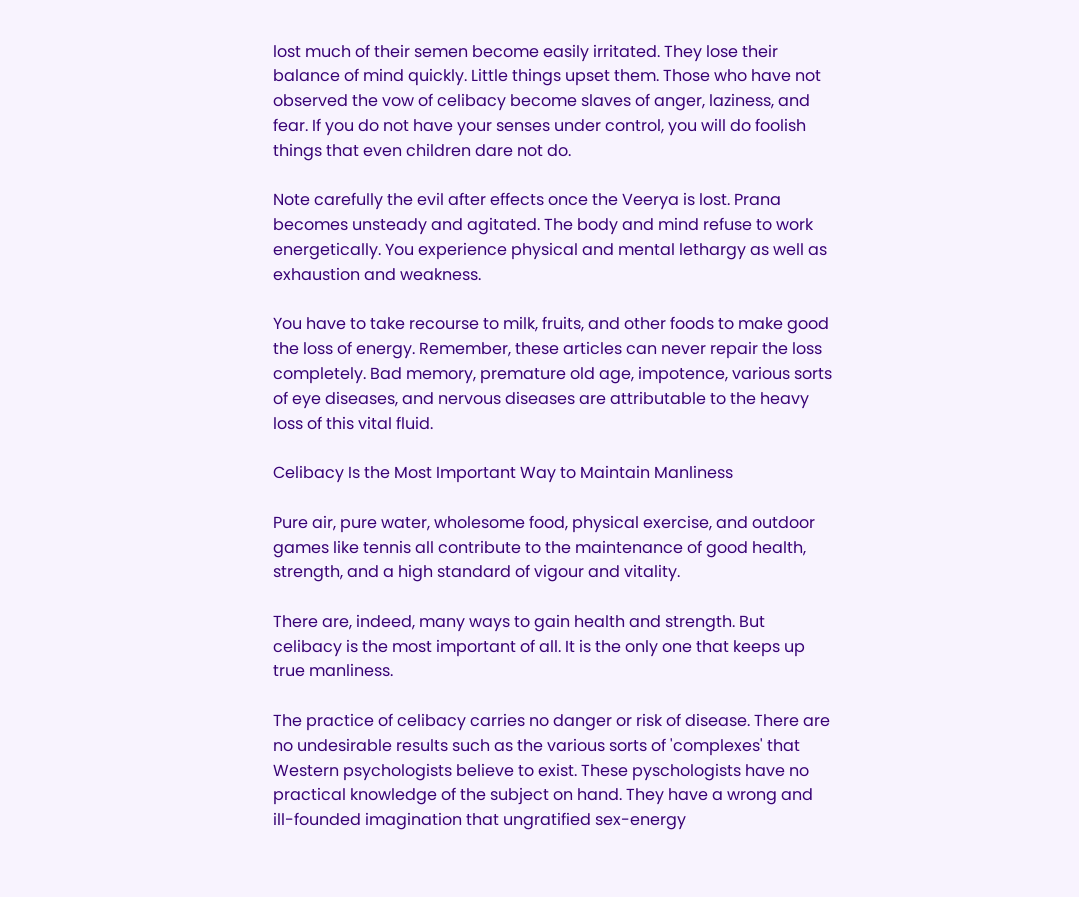lost much of their semen become easily irritated. They lose their balance of mind quickly. Little things upset them. Those who have not observed the vow of celibacy become slaves of anger, laziness, and fear. If you do not have your senses under control, you will do foolish things that even children dare not do.

Note carefully the evil after effects once the Veerya is lost. Prana becomes unsteady and agitated. The body and mind refuse to work energetically. You experience physical and mental lethargy as well as exhaustion and weakness.

You have to take recourse to milk, fruits, and other foods to make good the loss of energy. Remember, these articles can never repair the loss completely. Bad memory, premature old age, impotence, various sorts of eye diseases, and nervous diseases are attributable to the heavy loss of this vital fluid.

Celibacy Is the Most Important Way to Maintain Manliness

Pure air, pure water, wholesome food, physical exercise, and outdoor games like tennis all contribute to the maintenance of good health, strength, and a high standard of vigour and vitality.

There are, indeed, many ways to gain health and strength. But celibacy is the most important of all. It is the only one that keeps up true manliness.

The practice of celibacy carries no danger or risk of disease. There are no undesirable results such as the various sorts of 'complexes' that Western psychologists believe to exist. These pyschologists have no practical knowledge of the subject on hand. They have a wrong and ill-founded imagination that ungratified sex-energy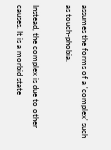assumes the forms of a 'complex' such as touch-phobia.

Instead, the complex is due to other causes. It is a morbid state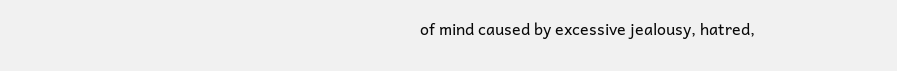of mind caused by excessive jealousy, hatred,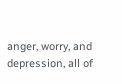anger, worry, and depression, all of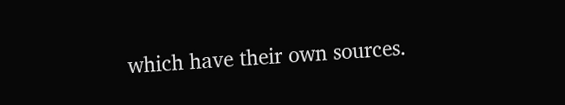which have their own sources.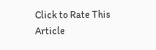Click to Rate This Article